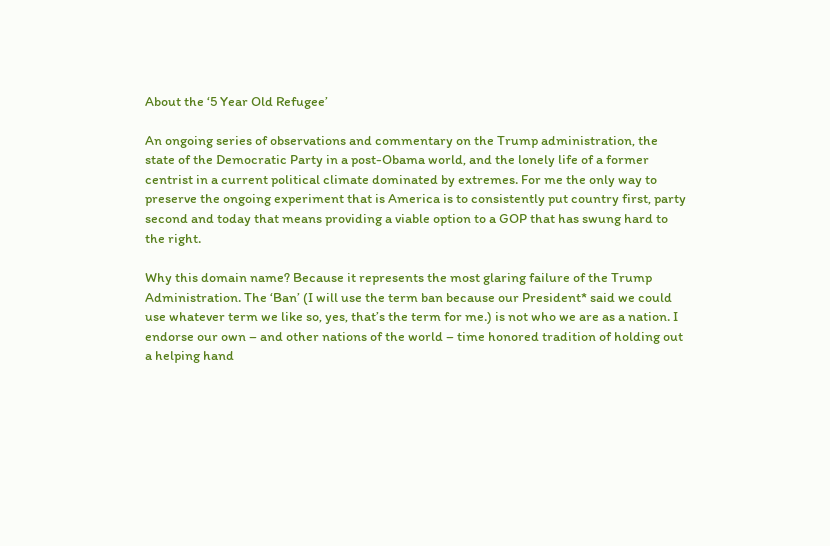About the ‘5 Year Old Refugee’

An ongoing series of observations and commentary on the Trump administration, the state of the Democratic Party in a post-Obama world, and the lonely life of a former centrist in a current political climate dominated by extremes. For me the only way to preserve the ongoing experiment that is America is to consistently put country first, party second and today that means providing a viable option to a GOP that has swung hard to the right.

Why this domain name? Because it represents the most glaring failure of the Trump Administration. The ‘Ban’ (I will use the term ban because our President* said we could use whatever term we like so, yes, that’s the term for me.) is not who we are as a nation. I endorse our own – and other nations of the world – time honored tradition of holding out a helping hand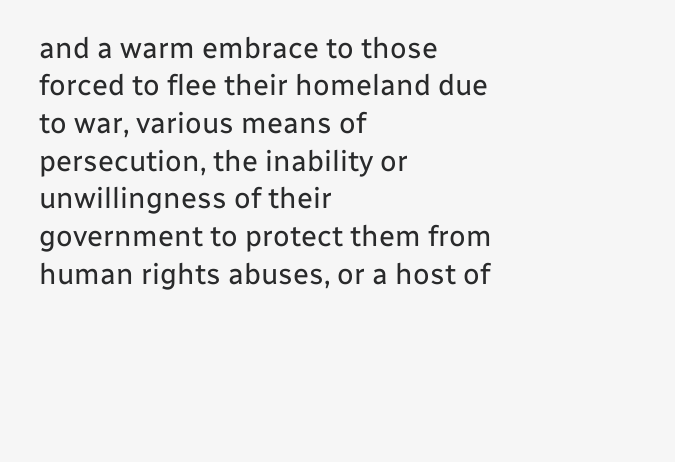and a warm embrace to those forced to flee their homeland due to war, various means of persecution, the inability or unwillingness of their government to protect them from human rights abuses, or a host of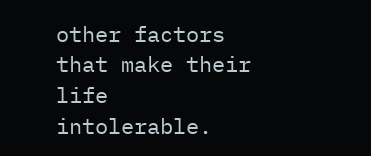other factors that make their life intolerable.